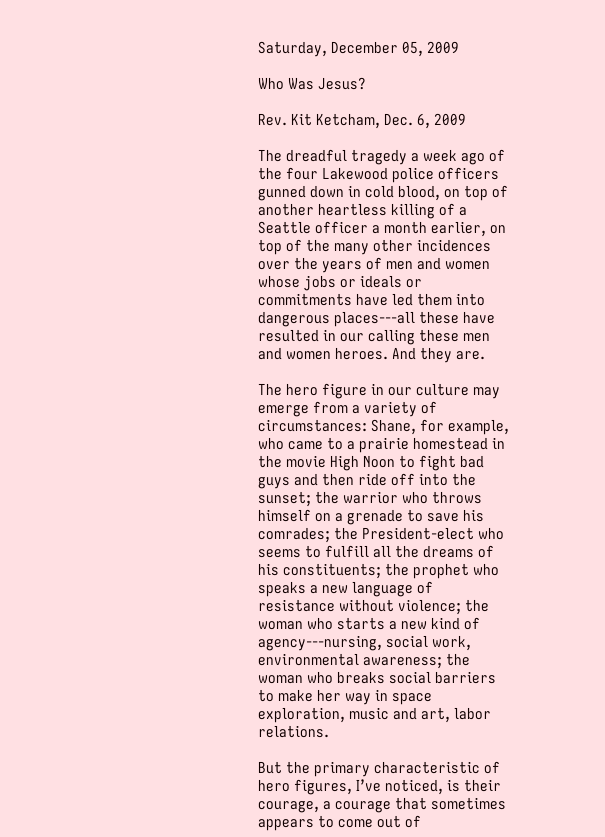Saturday, December 05, 2009

Who Was Jesus?

Rev. Kit Ketcham, Dec. 6, 2009

The dreadful tragedy a week ago of the four Lakewood police officers gunned down in cold blood, on top of another heartless killing of a Seattle officer a month earlier, on top of the many other incidences over the years of men and women whose jobs or ideals or commitments have led them into dangerous places---all these have resulted in our calling these men and women heroes. And they are.

The hero figure in our culture may emerge from a variety of circumstances: Shane, for example, who came to a prairie homestead in the movie High Noon to fight bad guys and then ride off into the sunset; the warrior who throws himself on a grenade to save his comrades; the President-elect who seems to fulfill all the dreams of his constituents; the prophet who speaks a new language of resistance without violence; the woman who starts a new kind of agency---nursing, social work, environmental awareness; the woman who breaks social barriers to make her way in space exploration, music and art, labor relations.

But the primary characteristic of hero figures, I’ve noticed, is their courage, a courage that sometimes appears to come out of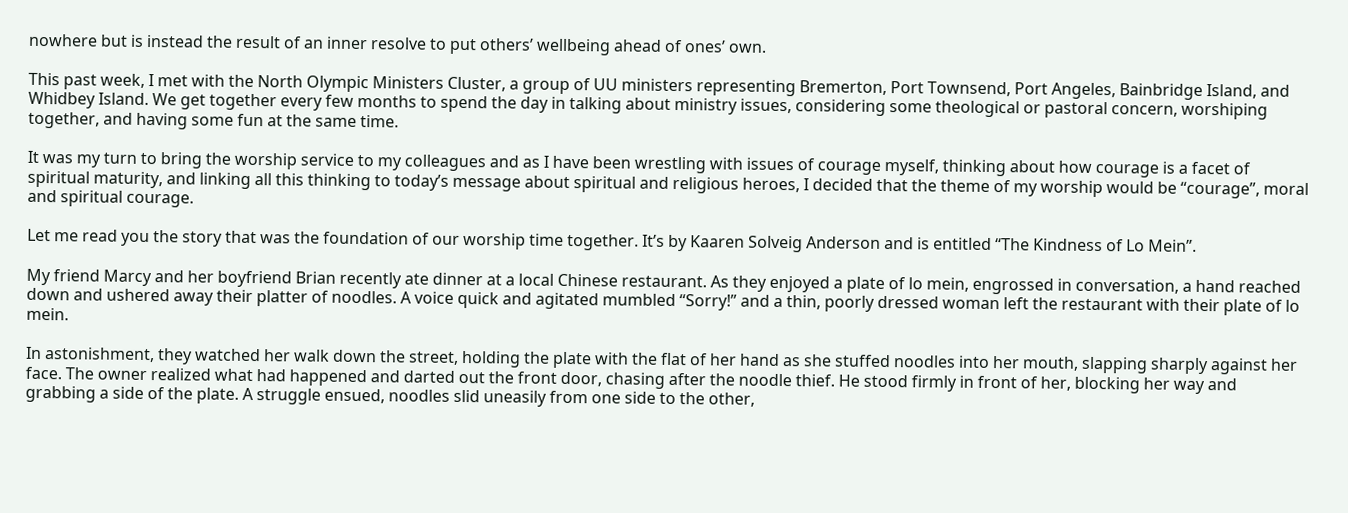nowhere but is instead the result of an inner resolve to put others’ wellbeing ahead of ones’ own.

This past week, I met with the North Olympic Ministers Cluster, a group of UU ministers representing Bremerton, Port Townsend, Port Angeles, Bainbridge Island, and Whidbey Island. We get together every few months to spend the day in talking about ministry issues, considering some theological or pastoral concern, worshiping together, and having some fun at the same time.

It was my turn to bring the worship service to my colleagues and as I have been wrestling with issues of courage myself, thinking about how courage is a facet of spiritual maturity, and linking all this thinking to today’s message about spiritual and religious heroes, I decided that the theme of my worship would be “courage”, moral and spiritual courage.

Let me read you the story that was the foundation of our worship time together. It’s by Kaaren Solveig Anderson and is entitled “The Kindness of Lo Mein”.

My friend Marcy and her boyfriend Brian recently ate dinner at a local Chinese restaurant. As they enjoyed a plate of lo mein, engrossed in conversation, a hand reached down and ushered away their platter of noodles. A voice quick and agitated mumbled “Sorry!” and a thin, poorly dressed woman left the restaurant with their plate of lo mein.

In astonishment, they watched her walk down the street, holding the plate with the flat of her hand as she stuffed noodles into her mouth, slapping sharply against her face. The owner realized what had happened and darted out the front door, chasing after the noodle thief. He stood firmly in front of her, blocking her way and grabbing a side of the plate. A struggle ensued, noodles slid uneasily from one side to the other,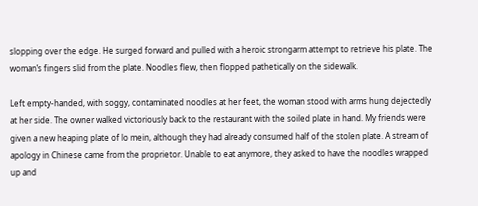slopping over the edge. He surged forward and pulled with a heroic strongarm attempt to retrieve his plate. The woman’s fingers slid from the plate. Noodles flew, then flopped pathetically on the sidewalk.

Left empty-handed, with soggy, contaminated noodles at her feet, the woman stood with arms hung dejectedly at her side. The owner walked victoriously back to the restaurant with the soiled plate in hand. My friends were given a new heaping plate of lo mein, although they had already consumed half of the stolen plate. A stream of apology in Chinese came from the proprietor. Unable to eat anymore, they asked to have the noodles wrapped up and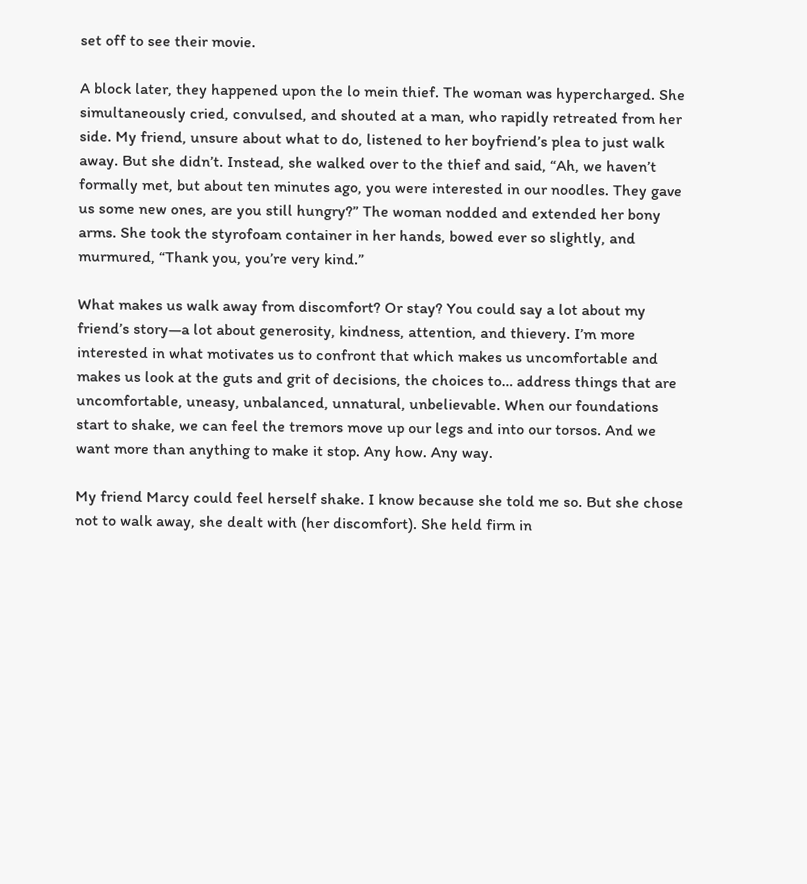set off to see their movie.

A block later, they happened upon the lo mein thief. The woman was hypercharged. She simultaneously cried, convulsed, and shouted at a man, who rapidly retreated from her side. My friend, unsure about what to do, listened to her boyfriend’s plea to just walk away. But she didn’t. Instead, she walked over to the thief and said, “Ah, we haven’t formally met, but about ten minutes ago, you were interested in our noodles. They gave us some new ones, are you still hungry?” The woman nodded and extended her bony arms. She took the styrofoam container in her hands, bowed ever so slightly, and murmured, “Thank you, you’re very kind.”

What makes us walk away from discomfort? Or stay? You could say a lot about my friend’s story—a lot about generosity, kindness, attention, and thievery. I’m more interested in what motivates us to confront that which makes us uncomfortable and makes us look at the guts and grit of decisions, the choices to… address things that are uncomfortable, uneasy, unbalanced, unnatural, unbelievable. When our foundations start to shake, we can feel the tremors move up our legs and into our torsos. And we want more than anything to make it stop. Any how. Any way.

My friend Marcy could feel herself shake. I know because she told me so. But she chose not to walk away, she dealt with (her discomfort). She held firm in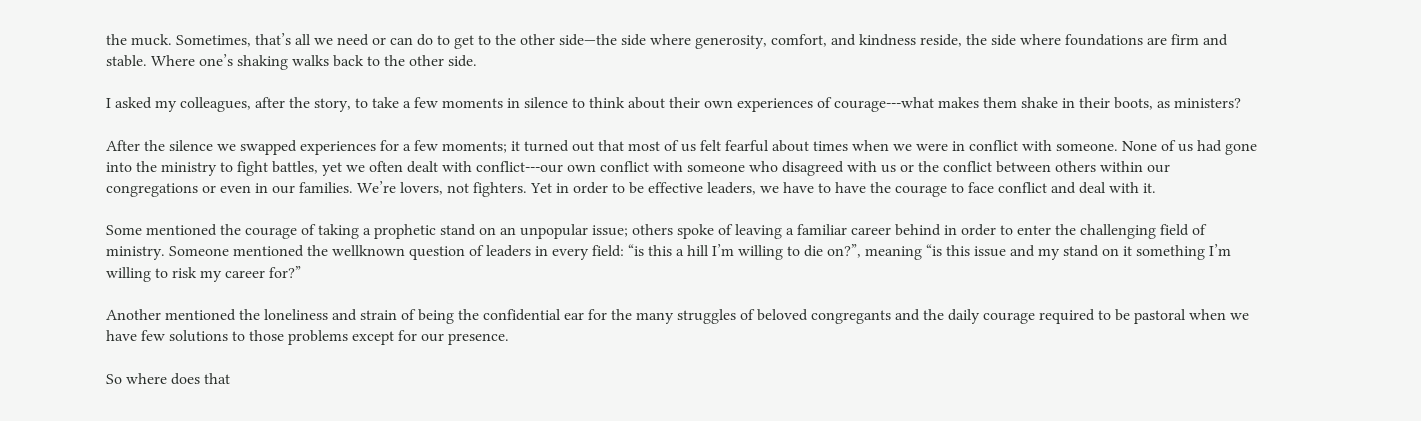the muck. Sometimes, that’s all we need or can do to get to the other side—the side where generosity, comfort, and kindness reside, the side where foundations are firm and stable. Where one’s shaking walks back to the other side.

I asked my colleagues, after the story, to take a few moments in silence to think about their own experiences of courage---what makes them shake in their boots, as ministers?

After the silence we swapped experiences for a few moments; it turned out that most of us felt fearful about times when we were in conflict with someone. None of us had gone into the ministry to fight battles, yet we often dealt with conflict---our own conflict with someone who disagreed with us or the conflict between others within our congregations or even in our families. We’re lovers, not fighters. Yet in order to be effective leaders, we have to have the courage to face conflict and deal with it.

Some mentioned the courage of taking a prophetic stand on an unpopular issue; others spoke of leaving a familiar career behind in order to enter the challenging field of ministry. Someone mentioned the wellknown question of leaders in every field: “is this a hill I’m willing to die on?”, meaning “is this issue and my stand on it something I’m willing to risk my career for?”

Another mentioned the loneliness and strain of being the confidential ear for the many struggles of beloved congregants and the daily courage required to be pastoral when we have few solutions to those problems except for our presence.

So where does that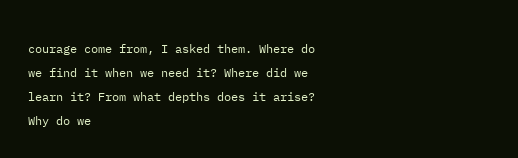courage come from, I asked them. Where do we find it when we need it? Where did we learn it? From what depths does it arise? Why do we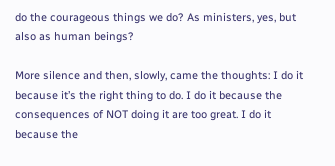do the courageous things we do? As ministers, yes, but also as human beings?

More silence and then, slowly, came the thoughts: I do it because it’s the right thing to do. I do it because the consequences of NOT doing it are too great. I do it because the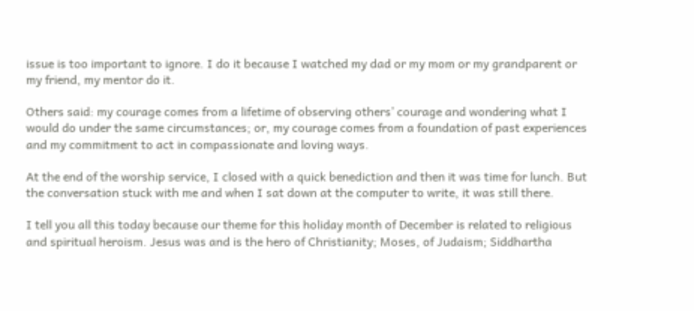issue is too important to ignore. I do it because I watched my dad or my mom or my grandparent or my friend, my mentor do it.

Others said: my courage comes from a lifetime of observing others’ courage and wondering what I would do under the same circumstances; or, my courage comes from a foundation of past experiences and my commitment to act in compassionate and loving ways.

At the end of the worship service, I closed with a quick benediction and then it was time for lunch. But the conversation stuck with me and when I sat down at the computer to write, it was still there.

I tell you all this today because our theme for this holiday month of December is related to religious and spiritual heroism. Jesus was and is the hero of Christianity; Moses, of Judaism; Siddhartha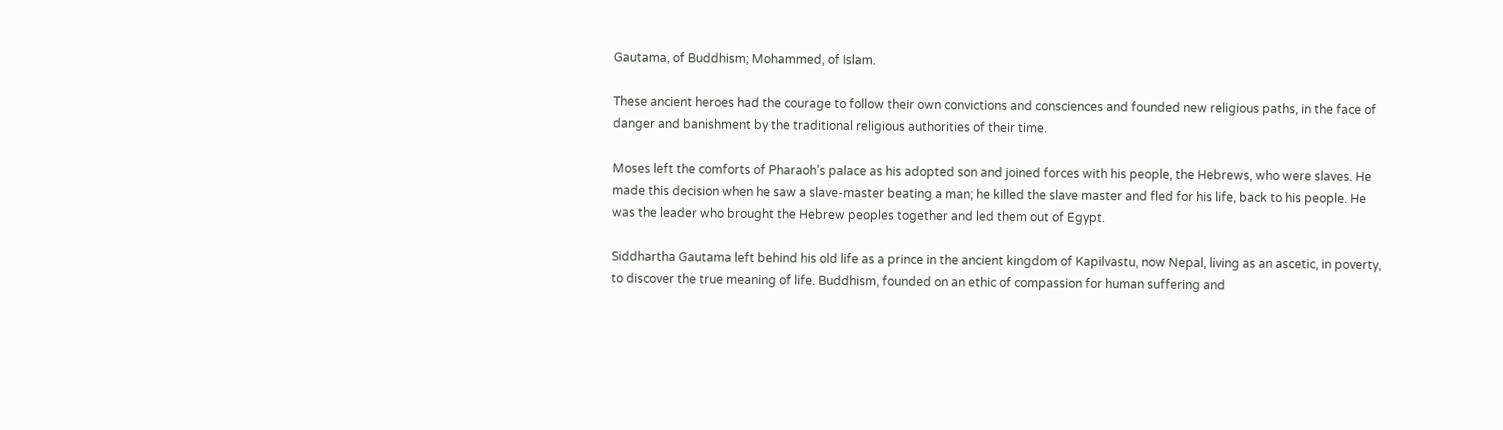Gautama, of Buddhism; Mohammed, of Islam.

These ancient heroes had the courage to follow their own convictions and consciences and founded new religious paths, in the face of danger and banishment by the traditional religious authorities of their time.

Moses left the comforts of Pharaoh’s palace as his adopted son and joined forces with his people, the Hebrews, who were slaves. He made this decision when he saw a slave-master beating a man; he killed the slave master and fled for his life, back to his people. He was the leader who brought the Hebrew peoples together and led them out of Egypt.

Siddhartha Gautama left behind his old life as a prince in the ancient kingdom of Kapilvastu, now Nepal, living as an ascetic, in poverty, to discover the true meaning of life. Buddhism, founded on an ethic of compassion for human suffering and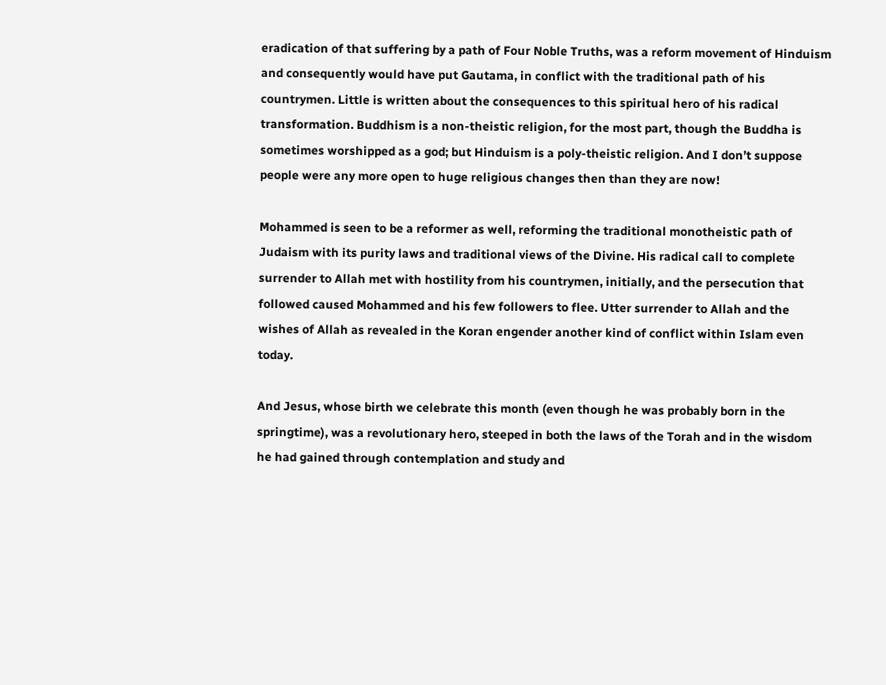eradication of that suffering by a path of Four Noble Truths, was a reform movement of Hinduism and consequently would have put Gautama, in conflict with the traditional path of his countrymen. Little is written about the consequences to this spiritual hero of his radical transformation. Buddhism is a non-theistic religion, for the most part, though the Buddha is sometimes worshipped as a god; but Hinduism is a poly-theistic religion. And I don’t suppose people were any more open to huge religious changes then than they are now!

Mohammed is seen to be a reformer as well, reforming the traditional monotheistic path of Judaism with its purity laws and traditional views of the Divine. His radical call to complete surrender to Allah met with hostility from his countrymen, initially, and the persecution that followed caused Mohammed and his few followers to flee. Utter surrender to Allah and the wishes of Allah as revealed in the Koran engender another kind of conflict within Islam even today.

And Jesus, whose birth we celebrate this month (even though he was probably born in the springtime), was a revolutionary hero, steeped in both the laws of the Torah and in the wisdom he had gained through contemplation and study and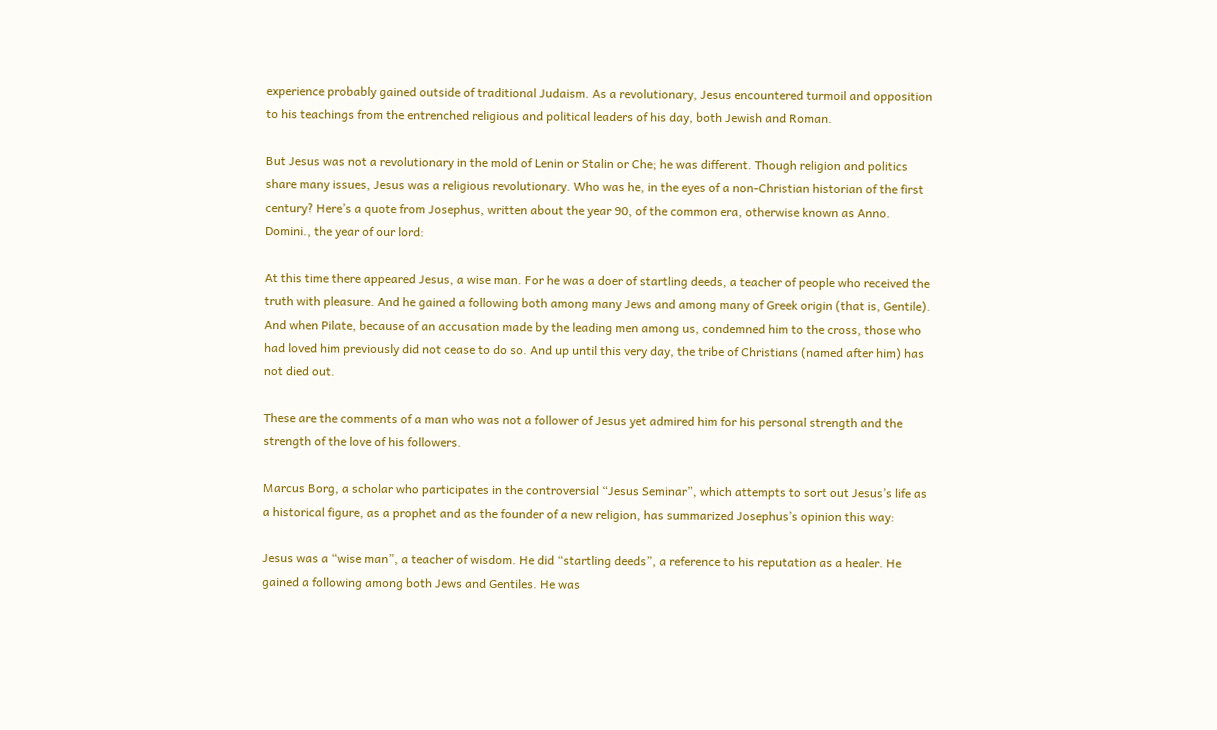experience probably gained outside of traditional Judaism. As a revolutionary, Jesus encountered turmoil and opposition to his teachings from the entrenched religious and political leaders of his day, both Jewish and Roman.

But Jesus was not a revolutionary in the mold of Lenin or Stalin or Che; he was different. Though religion and politics share many issues, Jesus was a religious revolutionary. Who was he, in the eyes of a non-Christian historian of the first century? Here’s a quote from Josephus, written about the year 90, of the common era, otherwise known as Anno. Domini., the year of our lord:

At this time there appeared Jesus, a wise man. For he was a doer of startling deeds, a teacher of people who received the truth with pleasure. And he gained a following both among many Jews and among many of Greek origin (that is, Gentile). And when Pilate, because of an accusation made by the leading men among us, condemned him to the cross, those who had loved him previously did not cease to do so. And up until this very day, the tribe of Christians (named after him) has not died out.

These are the comments of a man who was not a follower of Jesus yet admired him for his personal strength and the strength of the love of his followers.

Marcus Borg, a scholar who participates in the controversial “Jesus Seminar”, which attempts to sort out Jesus’s life as a historical figure, as a prophet and as the founder of a new religion, has summarized Josephus’s opinion this way:

Jesus was a “wise man”, a teacher of wisdom. He did “startling deeds”, a reference to his reputation as a healer. He gained a following among both Jews and Gentiles. He was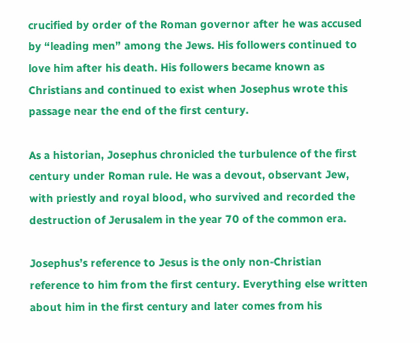crucified by order of the Roman governor after he was accused by “leading men” among the Jews. His followers continued to love him after his death. His followers became known as Christians and continued to exist when Josephus wrote this passage near the end of the first century.

As a historian, Josephus chronicled the turbulence of the first century under Roman rule. He was a devout, observant Jew, with priestly and royal blood, who survived and recorded the destruction of Jerusalem in the year 70 of the common era.

Josephus’s reference to Jesus is the only non-Christian reference to him from the first century. Everything else written about him in the first century and later comes from his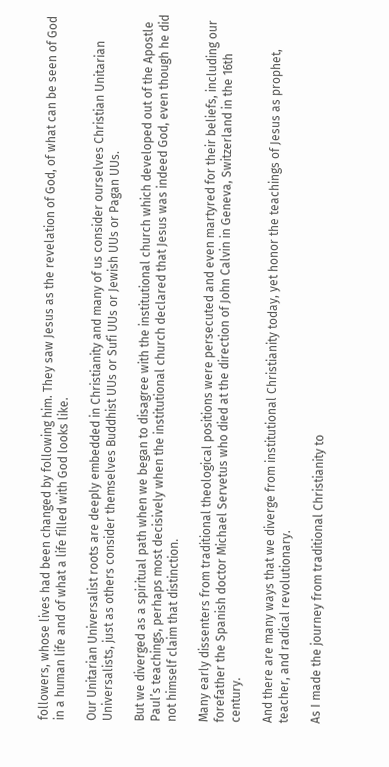followers, whose lives had been changed by following him. They saw Jesus as the revelation of God, of what can be seen of God in a human life and of what a life filled with God looks like.

Our Unitarian Universalist roots are deeply embedded in Christianity and many of us consider ourselves Christian Unitarian Universalists, just as others consider themselves Buddhist UUs or Sufi UUs or Jewish UUs or Pagan UUs.

But we diverged as a spiritual path when we began to disagree with the institutional church which developed out of the Apostle Paul’s teachings, perhaps most decisively when the institutional church declared that Jesus was indeed God, even though he did not himself claim that distinction.

Many early dissenters from traditional theological positions were persecuted and even martyred for their beliefs, including our forefather the Spanish doctor Michael Servetus who died at the direction of John Calvin in Geneva, Switzerland in the 16th century.

And there are many ways that we diverge from institutional Christianity today, yet honor the teachings of Jesus as prophet, teacher, and radical revolutionary.

As I made the journey from traditional Christianity to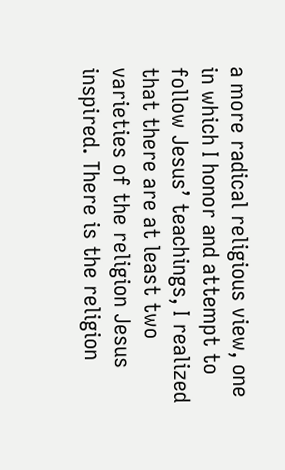a more radical religious view, one in which I honor and attempt to follow Jesus’ teachings, I realized that there are at least two varieties of the religion Jesus inspired. There is the religion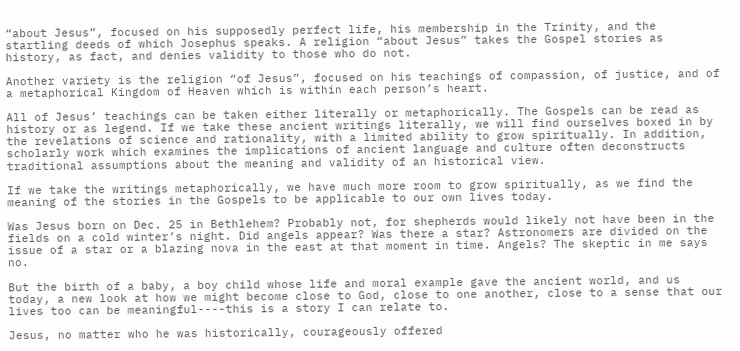“about Jesus”, focused on his supposedly perfect life, his membership in the Trinity, and the startling deeds of which Josephus speaks. A religion “about Jesus” takes the Gospel stories as history, as fact, and denies validity to those who do not.

Another variety is the religion “of Jesus”, focused on his teachings of compassion, of justice, and of a metaphorical Kingdom of Heaven which is within each person’s heart.

All of Jesus’ teachings can be taken either literally or metaphorically. The Gospels can be read as history or as legend. If we take these ancient writings literally, we will find ourselves boxed in by the revelations of science and rationality, with a limited ability to grow spiritually. In addition, scholarly work which examines the implications of ancient language and culture often deconstructs traditional assumptions about the meaning and validity of an historical view.

If we take the writings metaphorically, we have much more room to grow spiritually, as we find the meaning of the stories in the Gospels to be applicable to our own lives today.

Was Jesus born on Dec. 25 in Bethlehem? Probably not, for shepherds would likely not have been in the fields on a cold winter’s night. Did angels appear? Was there a star? Astronomers are divided on the issue of a star or a blazing nova in the east at that moment in time. Angels? The skeptic in me says no.

But the birth of a baby, a boy child whose life and moral example gave the ancient world, and us today, a new look at how we might become close to God, close to one another, close to a sense that our lives too can be meaningful----this is a story I can relate to.

Jesus, no matter who he was historically, courageously offered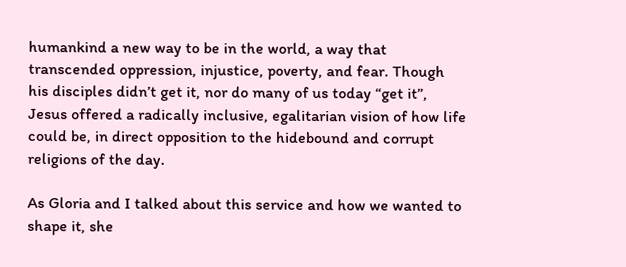humankind a new way to be in the world, a way that transcended oppression, injustice, poverty, and fear. Though his disciples didn’t get it, nor do many of us today “get it”, Jesus offered a radically inclusive, egalitarian vision of how life could be, in direct opposition to the hidebound and corrupt religions of the day.

As Gloria and I talked about this service and how we wanted to shape it, she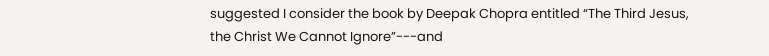suggested I consider the book by Deepak Chopra entitled “The Third Jesus, the Christ We Cannot Ignore”---and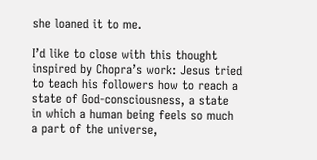she loaned it to me.

I’d like to close with this thought inspired by Chopra’s work: Jesus tried to teach his followers how to reach a state of God-consciousness, a state in which a human being feels so much a part of the universe,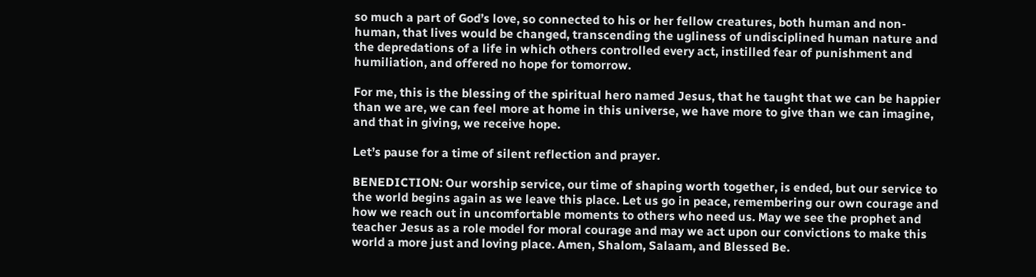so much a part of God’s love, so connected to his or her fellow creatures, both human and non-human, that lives would be changed, transcending the ugliness of undisciplined human nature and the depredations of a life in which others controlled every act, instilled fear of punishment and humiliation, and offered no hope for tomorrow.

For me, this is the blessing of the spiritual hero named Jesus, that he taught that we can be happier than we are, we can feel more at home in this universe, we have more to give than we can imagine, and that in giving, we receive hope.

Let’s pause for a time of silent reflection and prayer.

BENEDICTION: Our worship service, our time of shaping worth together, is ended, but our service to the world begins again as we leave this place. Let us go in peace, remembering our own courage and how we reach out in uncomfortable moments to others who need us. May we see the prophet and teacher Jesus as a role model for moral courage and may we act upon our convictions to make this world a more just and loving place. Amen, Shalom, Salaam, and Blessed Be.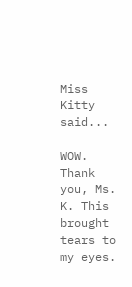Miss Kitty said...

WOW. Thank you, Ms. K. This brought tears to my eyes.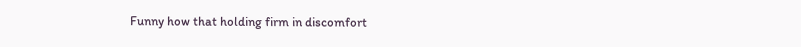Funny how that holding firm in discomfort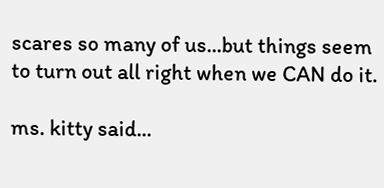scares so many of us...but things seem to turn out all right when we CAN do it.

ms. kitty said...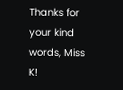Thanks for your kind words, Miss K!